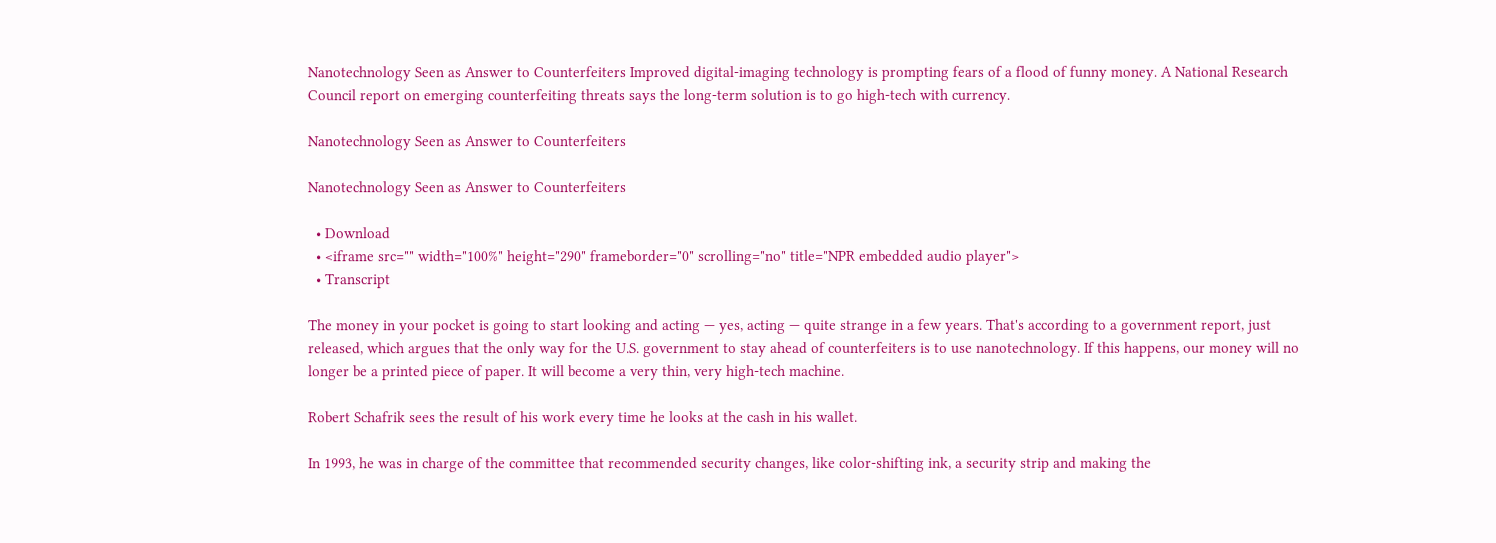Nanotechnology Seen as Answer to Counterfeiters Improved digital-imaging technology is prompting fears of a flood of funny money. A National Research Council report on emerging counterfeiting threats says the long-term solution is to go high-tech with currency.

Nanotechnology Seen as Answer to Counterfeiters

Nanotechnology Seen as Answer to Counterfeiters

  • Download
  • <iframe src="" width="100%" height="290" frameborder="0" scrolling="no" title="NPR embedded audio player">
  • Transcript

The money in your pocket is going to start looking and acting — yes, acting — quite strange in a few years. That's according to a government report, just released, which argues that the only way for the U.S. government to stay ahead of counterfeiters is to use nanotechnology. If this happens, our money will no longer be a printed piece of paper. It will become a very thin, very high-tech machine.

Robert Schafrik sees the result of his work every time he looks at the cash in his wallet.

In 1993, he was in charge of the committee that recommended security changes, like color-shifting ink, a security strip and making the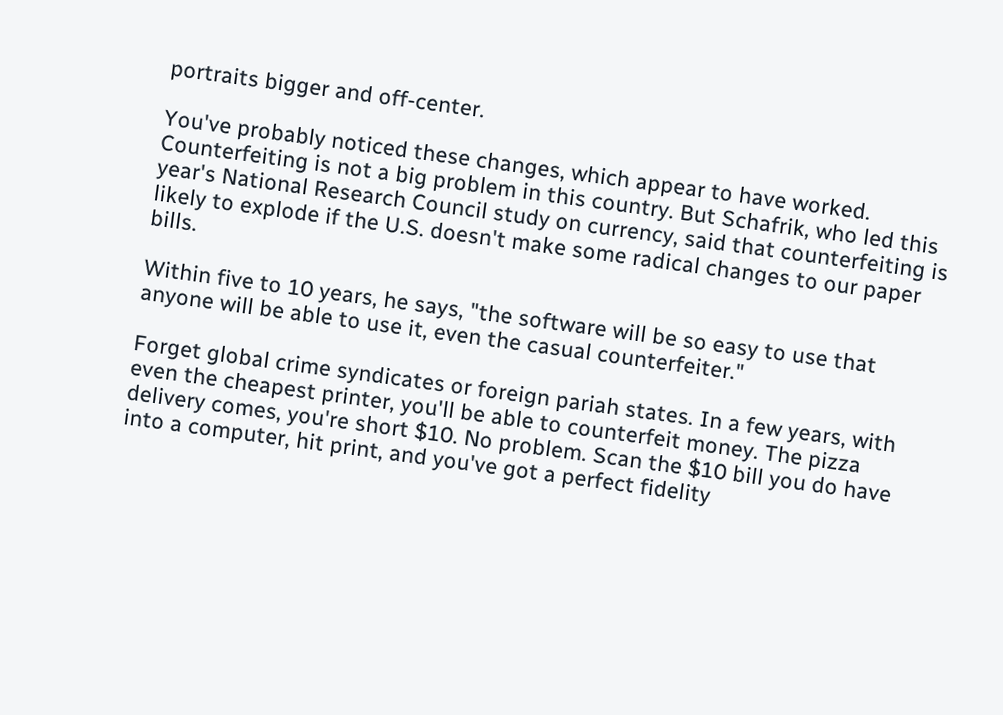portraits bigger and off-center.

You've probably noticed these changes, which appear to have worked. Counterfeiting is not a big problem in this country. But Schafrik, who led this year's National Research Council study on currency, said that counterfeiting is likely to explode if the U.S. doesn't make some radical changes to our paper bills.

Within five to 10 years, he says, "the software will be so easy to use that anyone will be able to use it, even the casual counterfeiter."

Forget global crime syndicates or foreign pariah states. In a few years, with even the cheapest printer, you'll be able to counterfeit money. The pizza delivery comes, you're short $10. No problem. Scan the $10 bill you do have into a computer, hit print, and you've got a perfect fidelity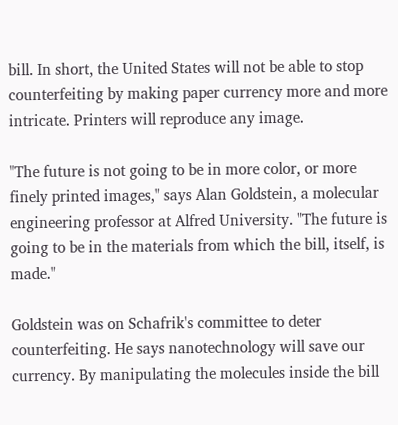bill. In short, the United States will not be able to stop counterfeiting by making paper currency more and more intricate. Printers will reproduce any image.

"The future is not going to be in more color, or more finely printed images," says Alan Goldstein, a molecular engineering professor at Alfred University. "The future is going to be in the materials from which the bill, itself, is made."

Goldstein was on Schafrik's committee to deter counterfeiting. He says nanotechnology will save our currency. By manipulating the molecules inside the bill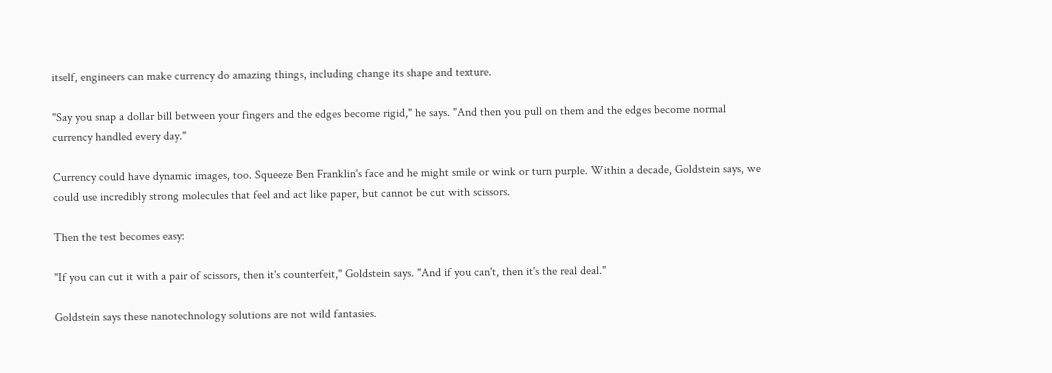itself, engineers can make currency do amazing things, including change its shape and texture.

"Say you snap a dollar bill between your fingers and the edges become rigid," he says. "And then you pull on them and the edges become normal currency handled every day."

Currency could have dynamic images, too. Squeeze Ben Franklin's face and he might smile or wink or turn purple. Within a decade, Goldstein says, we could use incredibly strong molecules that feel and act like paper, but cannot be cut with scissors.

Then the test becomes easy:

"If you can cut it with a pair of scissors, then it's counterfeit," Goldstein says. "And if you can't, then it's the real deal."

Goldstein says these nanotechnology solutions are not wild fantasies.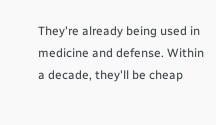They're already being used in medicine and defense. Within a decade, they'll be cheap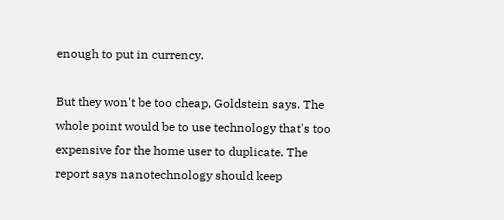enough to put in currency.

But they won't be too cheap, Goldstein says. The whole point would be to use technology that's too expensive for the home user to duplicate. The report says nanotechnology should keep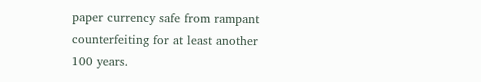paper currency safe from rampant counterfeiting for at least another 100 years.